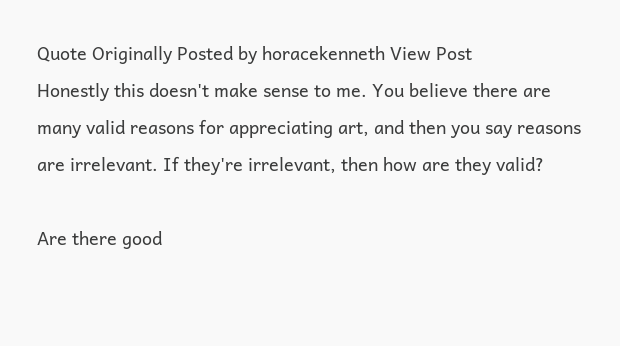Quote Originally Posted by horacekenneth View Post
Honestly this doesn't make sense to me. You believe there are many valid reasons for appreciating art, and then you say reasons are irrelevant. If they're irrelevant, then how are they valid?

Are there good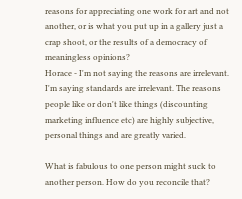reasons for appreciating one work for art and not another, or is what you put up in a gallery just a crap shoot, or the results of a democracy of meaningless opinions?
Horace - I'm not saying the reasons are irrelevant. I'm saying standards are irrelevant. The reasons people like or don't like things (discounting marketing influence etc) are highly subjective, personal things and are greatly varied.

What is fabulous to one person might suck to another person. How do you reconcile that?